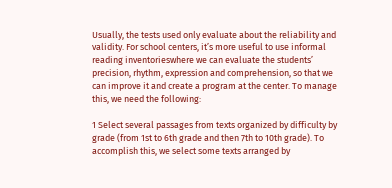Usually, the tests used only evaluate about the reliability and validity. For school centers, it’s more useful to use informal reading inventorieswhere we can evaluate the students’ precision, rhythm, expression and comprehension, so that we can improve it and create a program at the center. To manage this, we need the following:

1 Select several passages from texts organized by difficulty by grade (from 1st to 6th grade and then 7th to 10th grade). To accomplish this, we select some texts arranged by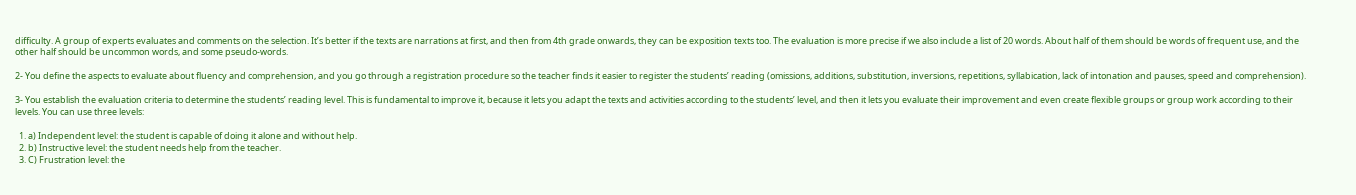difficulty. A group of experts evaluates and comments on the selection. It’s better if the texts are narrations at first, and then from 4th grade onwards, they can be exposition texts too. The evaluation is more precise if we also include a list of 20 words. About half of them should be words of frequent use, and the other half should be uncommon words, and some pseudo-words.

2- You define the aspects to evaluate about fluency and comprehension, and you go through a registration procedure so the teacher finds it easier to register the students’ reading (omissions, additions, substitution, inversions, repetitions, syllabication, lack of intonation and pauses, speed and comprehension).

3- You establish the evaluation criteria to determine the students’ reading level. This is fundamental to improve it, because it lets you adapt the texts and activities according to the students’ level, and then it lets you evaluate their improvement and even create flexible groups or group work according to their levels. You can use three levels:

  1. a) Independent level: the student is capable of doing it alone and without help.
  2. b) Instructive level: the student needs help from the teacher.
  3. C) Frustration level: the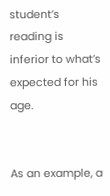student’s reading is inferior to what’s expected for his age.


As an example, a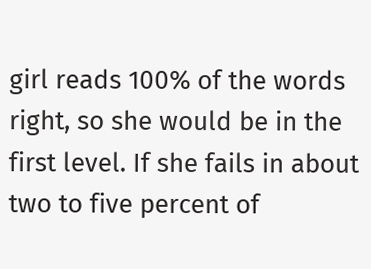girl reads 100% of the words right, so she would be in the first level. If she fails in about two to five percent of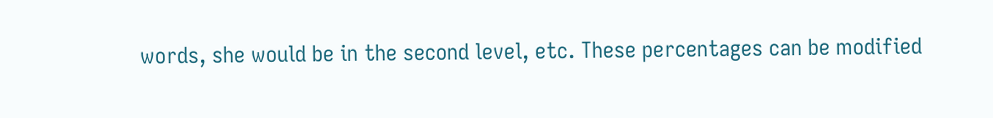words, she would be in the second level, etc. These percentages can be modified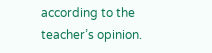according to the teacher’s opinion.